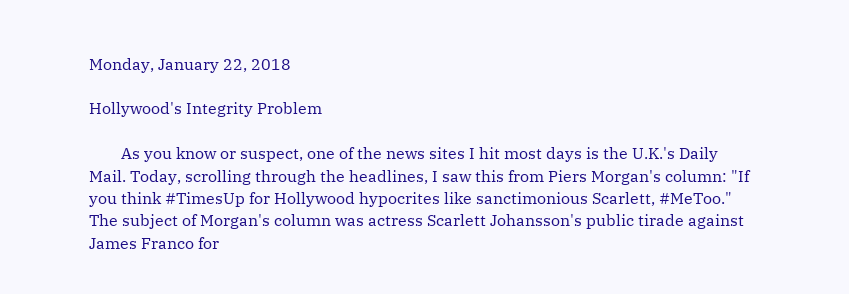Monday, January 22, 2018

Hollywood's Integrity Problem

        As you know or suspect, one of the news sites I hit most days is the U.K.'s Daily Mail. Today, scrolling through the headlines, I saw this from Piers Morgan's column: "If you think #TimesUp for Hollywood hypocrites like sanctimonious Scarlett, #MeToo." The subject of Morgan's column was actress Scarlett Johansson's public tirade against James Franco for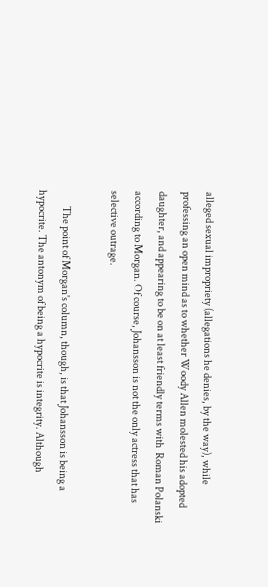alleged sexual impropriety (allegations he denies, by the way), while professing an open mind as to whether Woody Allen molested his adopted daughter, and appearing to be on at least friendly terms with  Roman Polanski according to Morgan. Of course, Johansson is not the only actress that has selective outrage.

        The point of Morgan's column, though, is that Johansson is being a hypocrite. The antonym of being a hypocrite is integrity. Although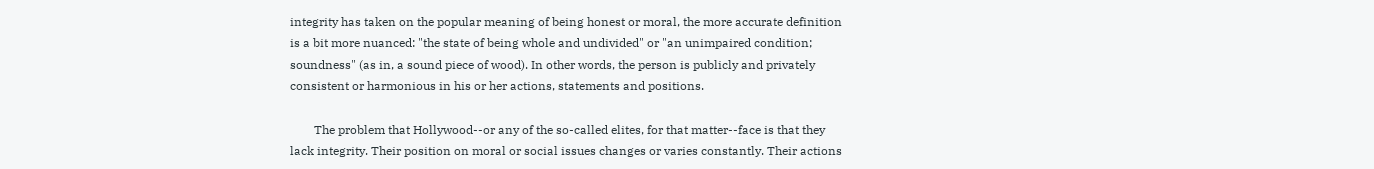integrity has taken on the popular meaning of being honest or moral, the more accurate definition is a bit more nuanced: "the state of being whole and undivided" or "an unimpaired condition; soundness" (as in, a sound piece of wood). In other words, the person is publicly and privately consistent or harmonious in his or her actions, statements and positions.

        The problem that Hollywood--or any of the so-called elites, for that matter--face is that they lack integrity. Their position on moral or social issues changes or varies constantly. Their actions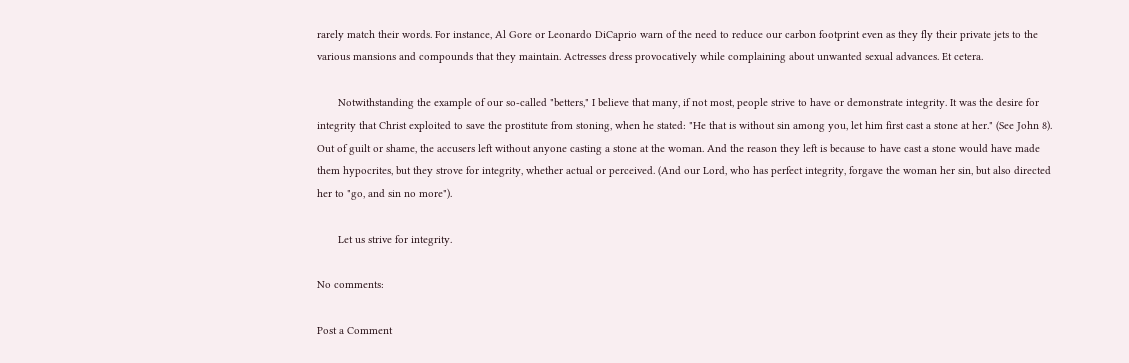rarely match their words. For instance, Al Gore or Leonardo DiCaprio warn of the need to reduce our carbon footprint even as they fly their private jets to the various mansions and compounds that they maintain. Actresses dress provocatively while complaining about unwanted sexual advances. Et cetera.

       Notwithstanding the example of our so-called "betters," I believe that many, if not most, people strive to have or demonstrate integrity. It was the desire for integrity that Christ exploited to save the prostitute from stoning, when he stated: "He that is without sin among you, let him first cast a stone at her." (See John 8). Out of guilt or shame, the accusers left without anyone casting a stone at the woman. And the reason they left is because to have cast a stone would have made them hypocrites, but they strove for integrity, whether actual or perceived. (And our Lord, who has perfect integrity, forgave the woman her sin, but also directed her to "go, and sin no more").

       Let us strive for integrity.

No comments:

Post a Comment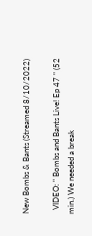New Bombs & Bants (Streamed 8/10/2022)

  VIDEO: " Bombs and Bants Live! Ep 47 " (52 min.) We needed a break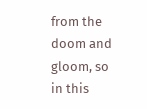from the doom and gloom, so in this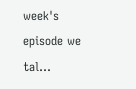week's episode we tal...